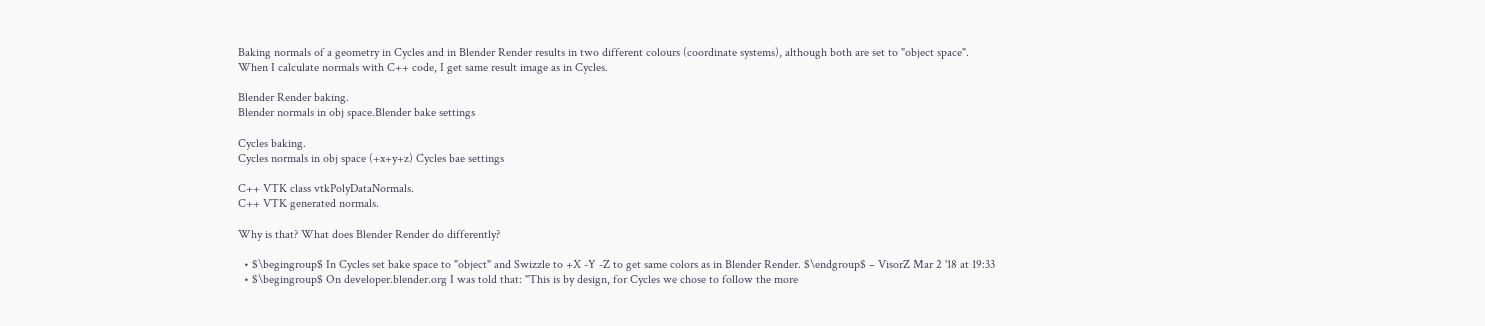Baking normals of a geometry in Cycles and in Blender Render results in two different colours (coordinate systems), although both are set to "object space".
When I calculate normals with C++ code, I get same result image as in Cycles.

Blender Render baking.
Blender normals in obj space.Blender bake settings

Cycles baking.
Cycles normals in obj space (+x+y+z) Cycles bae settings

C++ VTK class vtkPolyDataNormals.
C++ VTK generated normals.

Why is that? What does Blender Render do differently?

  • $\begingroup$ In Cycles set bake space to "object" and Swizzle to +X -Y -Z to get same colors as in Blender Render. $\endgroup$ – VisorZ Mar 2 '18 at 19:33
  • $\begingroup$ On developer.blender.org I was told that: "This is by design, for Cycles we chose to follow the more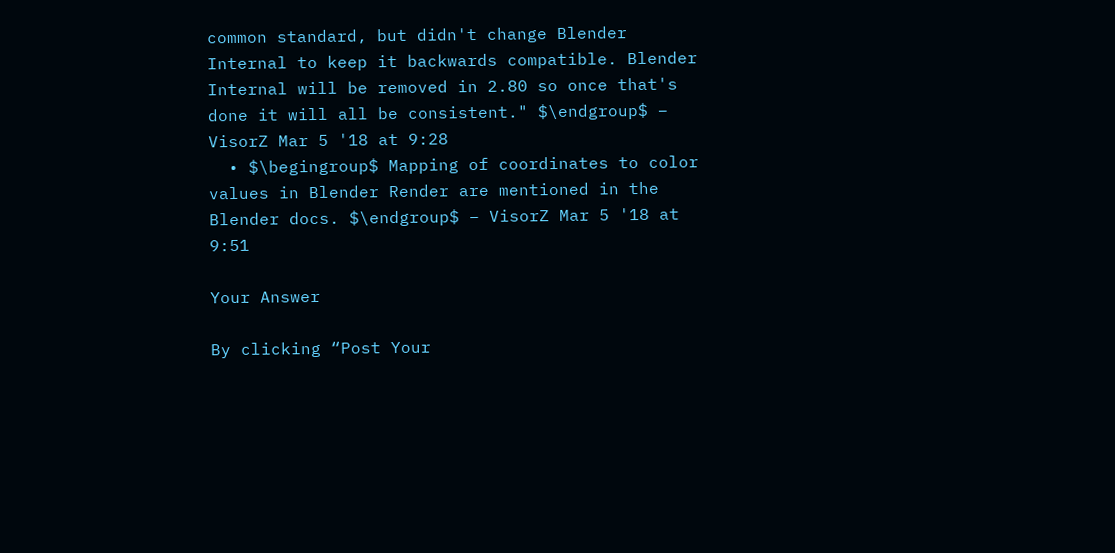common standard, but didn't change Blender Internal to keep it backwards compatible. Blender Internal will be removed in 2.80 so once that's done it will all be consistent." $\endgroup$ – VisorZ Mar 5 '18 at 9:28
  • $\begingroup$ Mapping of coordinates to color values in Blender Render are mentioned in the Blender docs. $\endgroup$ – VisorZ Mar 5 '18 at 9:51

Your Answer

By clicking “Post Your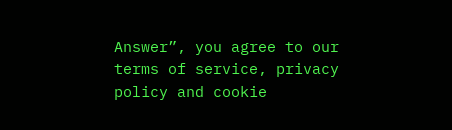Answer”, you agree to our terms of service, privacy policy and cookie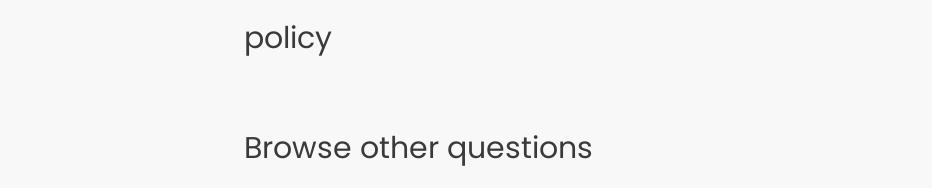policy

Browse other questions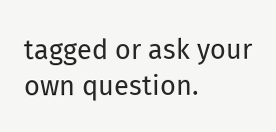tagged or ask your own question.